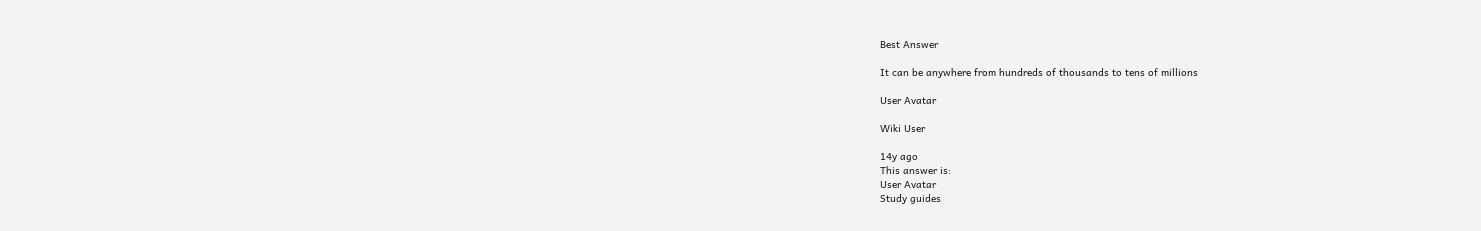Best Answer

It can be anywhere from hundreds of thousands to tens of millions

User Avatar

Wiki User

14y ago
This answer is:
User Avatar
Study guides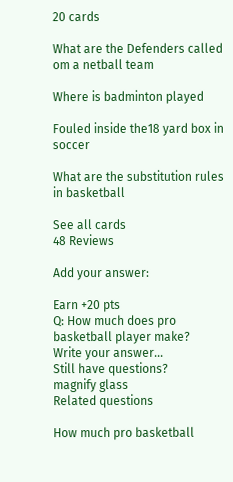20 cards

What are the Defenders called om a netball team

Where is badminton played

Fouled inside the18 yard box in soccer

What are the substitution rules in basketball

See all cards
48 Reviews

Add your answer:

Earn +20 pts
Q: How much does pro basketball player make?
Write your answer...
Still have questions?
magnify glass
Related questions

How much pro basketball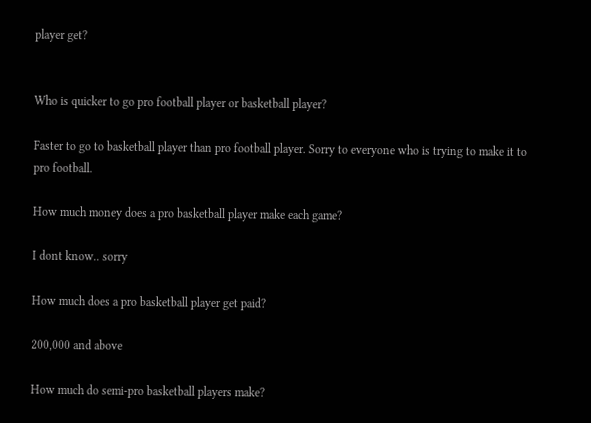player get?


Who is quicker to go pro football player or basketball player?

Faster to go to basketball player than pro football player. Sorry to everyone who is trying to make it to pro football.

How much money does a pro basketball player make each game?

I dont know.. sorry

How much does a pro basketball player get paid?

200,000 and above

How much do semi-pro basketball players make?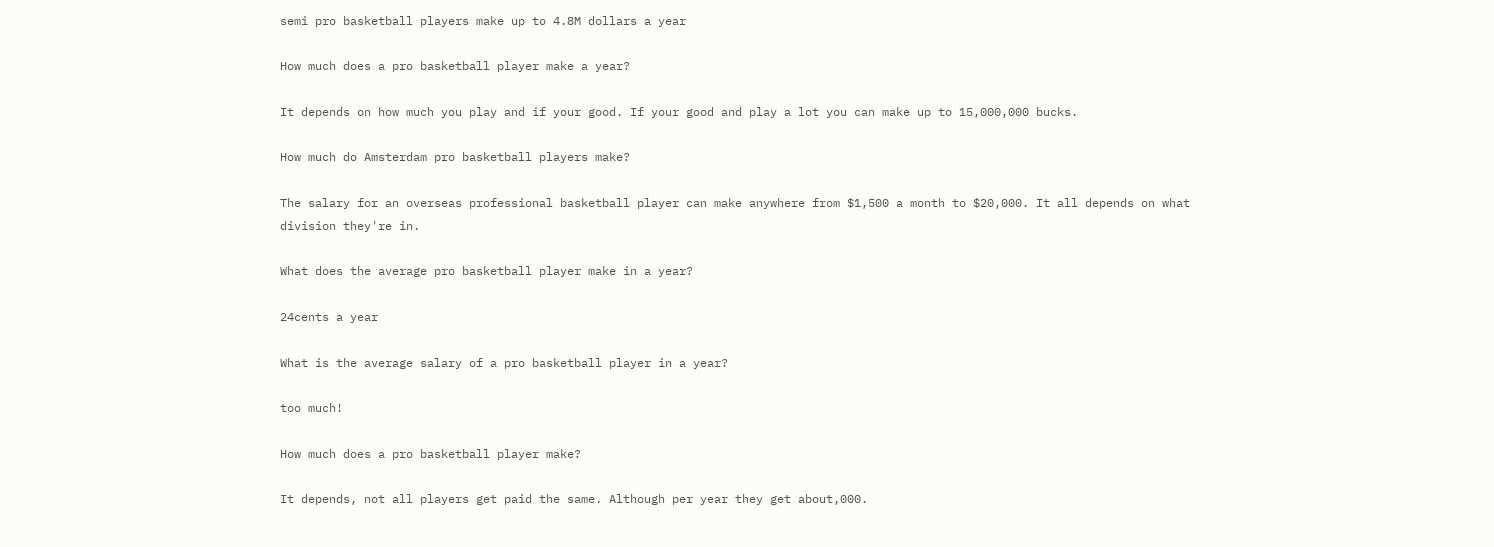semi pro basketball players make up to 4.8M dollars a year

How much does a pro basketball player make a year?

It depends on how much you play and if your good. If your good and play a lot you can make up to 15,000,000 bucks.

How much do Amsterdam pro basketball players make?

The salary for an overseas professional basketball player can make anywhere from $1,500 a month to $20,000. It all depends on what division they're in.

What does the average pro basketball player make in a year?

24cents a year

What is the average salary of a pro basketball player in a year?

too much!

How much does a pro basketball player make?

It depends, not all players get paid the same. Although per year they get about,000.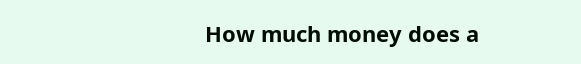How much money does a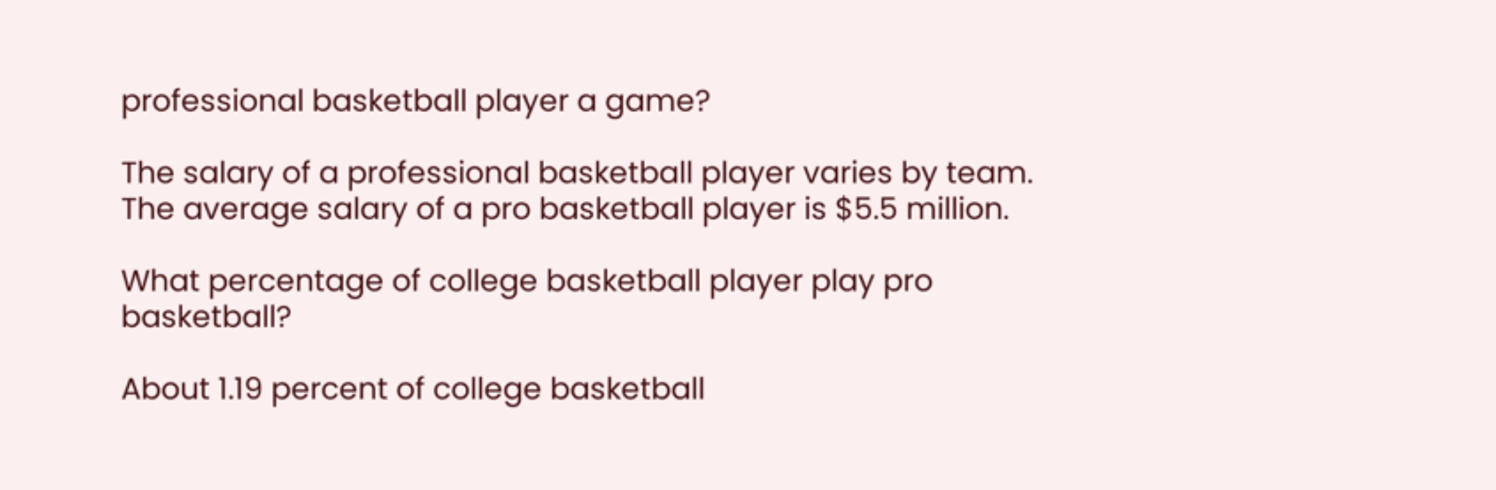professional basketball player a game?

The salary of a professional basketball player varies by team. The average salary of a pro basketball player is $5.5 million.

What percentage of college basketball player play pro basketball?

About 1.19 percent of college basketball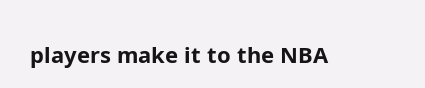players make it to the NBA